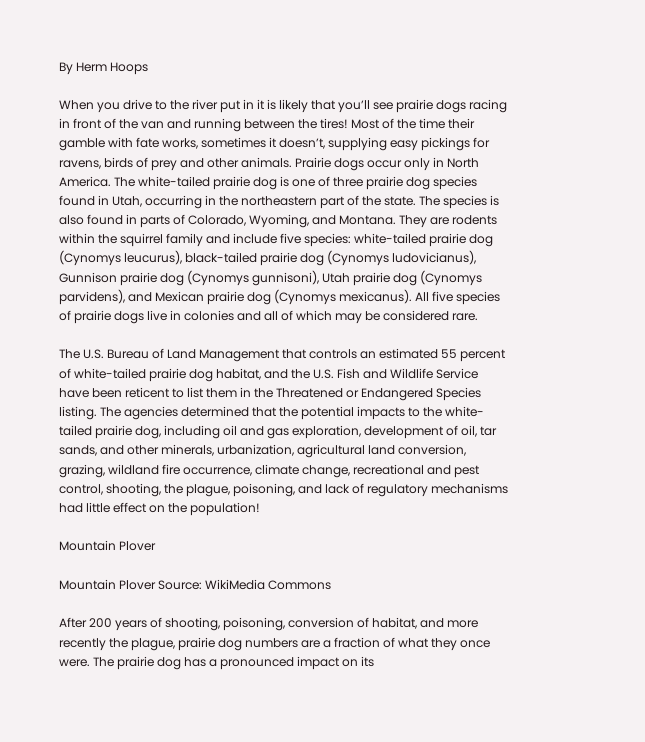By Herm Hoops

When you drive to the river put in it is likely that you’ll see prairie dogs racing in front of the van and running between the tires! Most of the time their gamble with fate works, sometimes it doesn’t, supplying easy pickings for ravens, birds of prey and other animals. Prairie dogs occur only in North America. The white-tailed prairie dog is one of three prairie dog species found in Utah, occurring in the northeastern part of the state. The species is also found in parts of Colorado, Wyoming, and Montana. They are rodents within the squirrel family and include five species: white-tailed prairie dog (Cynomys leucurus), black-tailed prairie dog (Cynomys ludovicianus), Gunnison prairie dog (Cynomys gunnisoni), Utah prairie dog (Cynomys parvidens), and Mexican prairie dog (Cynomys mexicanus). All five species of prairie dogs live in colonies and all of which may be considered rare.

The U.S. Bureau of Land Management that controls an estimated 55 percent of white-tailed prairie dog habitat, and the U.S. Fish and Wildlife Service have been reticent to list them in the Threatened or Endangered Species listing. The agencies determined that the potential impacts to the white-tailed prairie dog, including oil and gas exploration, development of oil, tar sands, and other minerals, urbanization, agricultural land conversion, grazing, wildland fire occurrence, climate change, recreational and pest control, shooting, the plague, poisoning, and lack of regulatory mechanisms had little effect on the population!

Mountain Plover

Mountain Plover Source: WikiMedia Commons

After 200 years of shooting, poisoning, conversion of habitat, and more recently the plague, prairie dog numbers are a fraction of what they once were. The prairie dog has a pronounced impact on its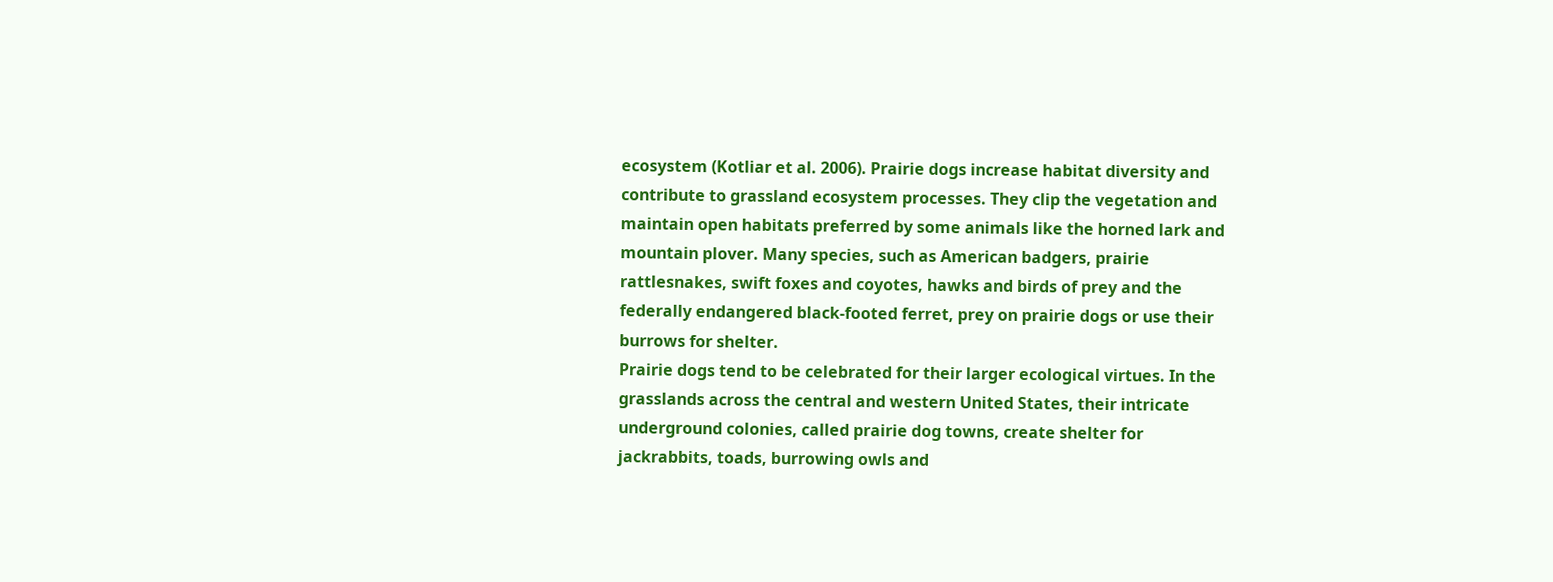ecosystem (Kotliar et al. 2006). Prairie dogs increase habitat diversity and contribute to grassland ecosystem processes. They clip the vegetation and maintain open habitats preferred by some animals like the horned lark and mountain plover. Many species, such as American badgers, prairie rattlesnakes, swift foxes and coyotes, hawks and birds of prey and the federally endangered black-footed ferret, prey on prairie dogs or use their burrows for shelter.
Prairie dogs tend to be celebrated for their larger ecological virtues. In the grasslands across the central and western United States, their intricate underground colonies, called prairie dog towns, create shelter for jackrabbits, toads, burrowing owls and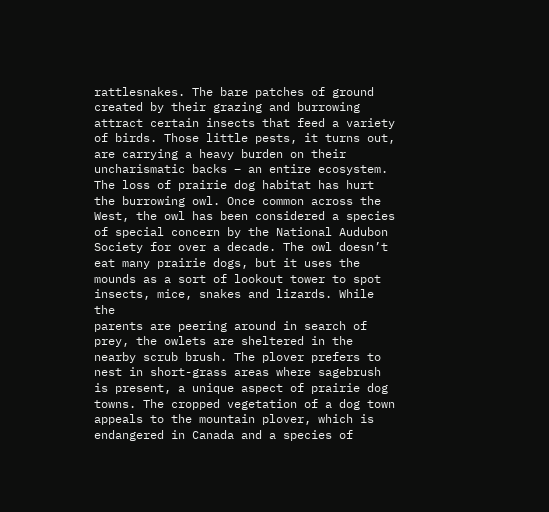rattlesnakes. The bare patches of ground created by their grazing and burrowing attract certain insects that feed a variety of birds. Those little pests, it turns out, are carrying a heavy burden on their uncharismatic backs – an entire ecosystem. The loss of prairie dog habitat has hurt the burrowing owl. Once common across the West, the owl has been considered a species of special concern by the National Audubon Society for over a decade. The owl doesn’t eat many prairie dogs, but it uses the mounds as a sort of lookout tower to spot insects, mice, snakes and lizards. While the
parents are peering around in search of prey, the owlets are sheltered in the nearby scrub brush. The plover prefers to nest in short-grass areas where sagebrush is present, a unique aspect of prairie dog towns. The cropped vegetation of a dog town appeals to the mountain plover, which is endangered in Canada and a species of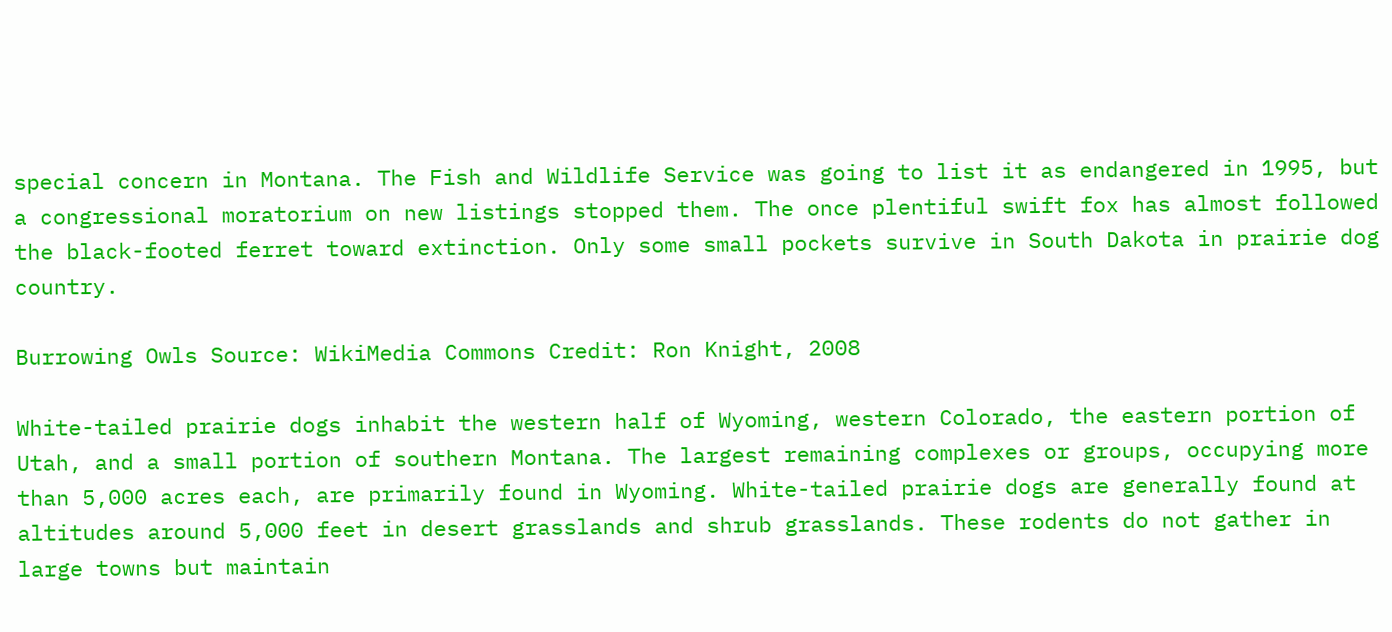special concern in Montana. The Fish and Wildlife Service was going to list it as endangered in 1995, but a congressional moratorium on new listings stopped them. The once plentiful swift fox has almost followed the black-footed ferret toward extinction. Only some small pockets survive in South Dakota in prairie dog country.

Burrowing Owls Source: WikiMedia Commons Credit: Ron Knight, 2008

White-tailed prairie dogs inhabit the western half of Wyoming, western Colorado, the eastern portion of Utah, and a small portion of southern Montana. The largest remaining complexes or groups, occupying more than 5,000 acres each, are primarily found in Wyoming. White-tailed prairie dogs are generally found at altitudes around 5,000 feet in desert grasslands and shrub grasslands. These rodents do not gather in large towns but maintain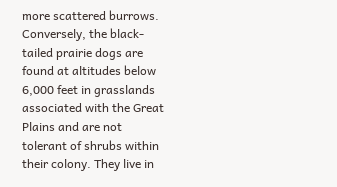more scattered burrows. Conversely, the black-tailed prairie dogs are found at altitudes below 6,000 feet in grasslands associated with the Great Plains and are not tolerant of shrubs within their colony. They live in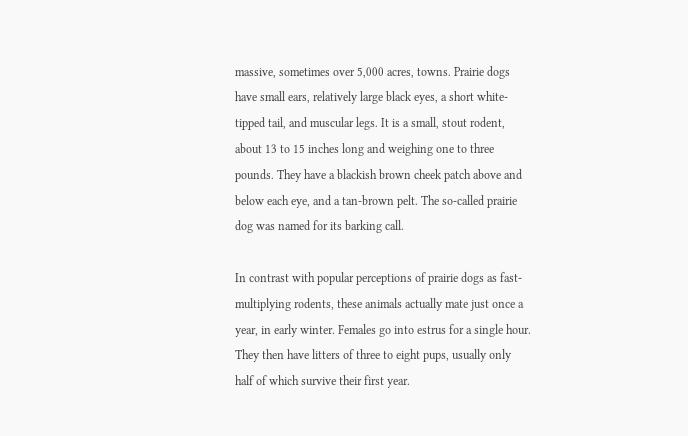massive, sometimes over 5,000 acres, towns. Prairie dogs have small ears, relatively large black eyes, a short white-tipped tail, and muscular legs. It is a small, stout rodent, about 13 to 15 inches long and weighing one to three pounds. They have a blackish brown cheek patch above and below each eye, and a tan-brown pelt. The so-called prairie dog was named for its barking call.

In contrast with popular perceptions of prairie dogs as fast-multiplying rodents, these animals actually mate just once a year, in early winter. Females go into estrus for a single hour. They then have litters of three to eight pups, usually only half of which survive their first year.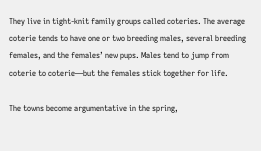They live in tight-knit family groups called coteries. The average coterie tends to have one or two breeding males, several breeding females, and the females’ new pups. Males tend to jump from coterie to coterie—but the females stick together for life.

The towns become argumentative in the spring,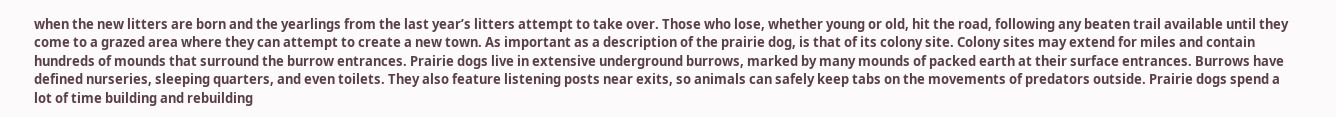when the new litters are born and the yearlings from the last year’s litters attempt to take over. Those who lose, whether young or old, hit the road, following any beaten trail available until they come to a grazed area where they can attempt to create a new town. As important as a description of the prairie dog, is that of its colony site. Colony sites may extend for miles and contain hundreds of mounds that surround the burrow entrances. Prairie dogs live in extensive underground burrows, marked by many mounds of packed earth at their surface entrances. Burrows have defined nurseries, sleeping quarters, and even toilets. They also feature listening posts near exits, so animals can safely keep tabs on the movements of predators outside. Prairie dogs spend a lot of time building and rebuilding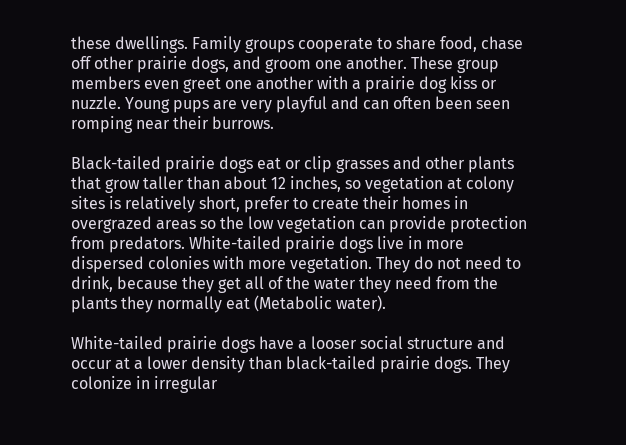these dwellings. Family groups cooperate to share food, chase off other prairie dogs, and groom one another. These group members even greet one another with a prairie dog kiss or nuzzle. Young pups are very playful and can often been seen romping near their burrows.

Black-tailed prairie dogs eat or clip grasses and other plants that grow taller than about 12 inches, so vegetation at colony sites is relatively short, prefer to create their homes in overgrazed areas so the low vegetation can provide protection from predators. White-tailed prairie dogs live in more dispersed colonies with more vegetation. They do not need to drink, because they get all of the water they need from the plants they normally eat (Metabolic water).

White-tailed prairie dogs have a looser social structure and occur at a lower density than black-tailed prairie dogs. They colonize in irregular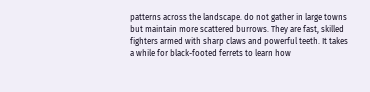patterns across the landscape. do not gather in large towns but maintain more scattered burrows. They are fast, skilled fighters armed with sharp claws and powerful teeth. It takes a while for black-footed ferrets to learn how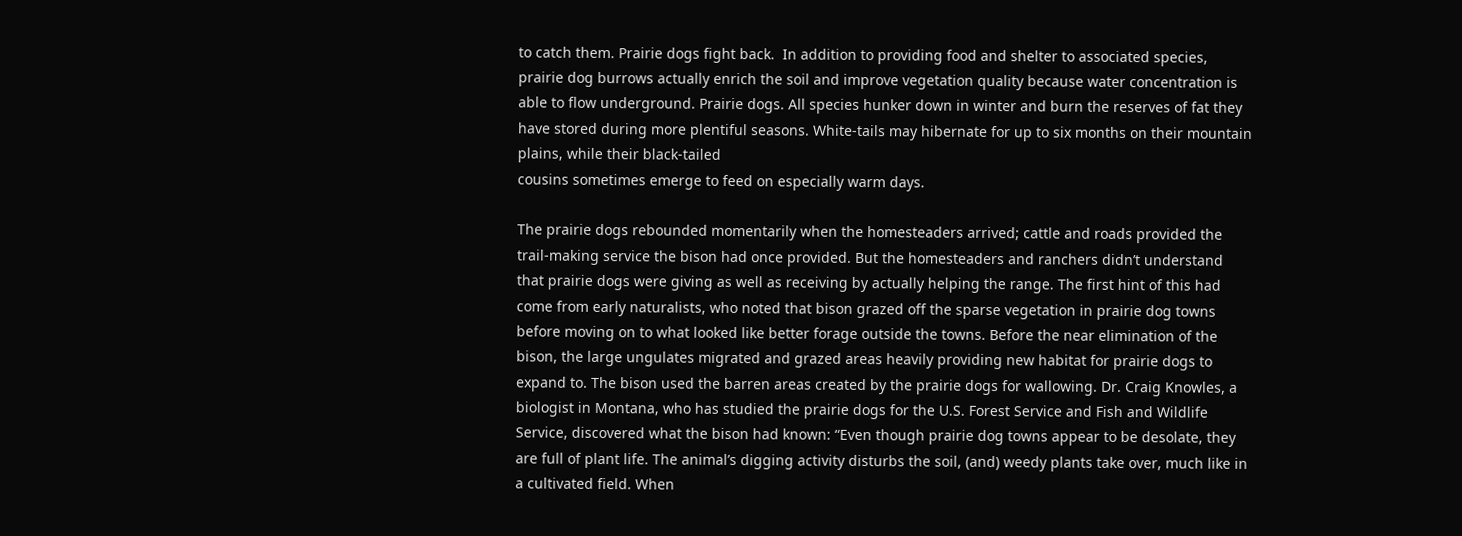to catch them. Prairie dogs fight back.  In addition to providing food and shelter to associated species, prairie dog burrows actually enrich the soil and improve vegetation quality because water concentration is able to flow underground. Prairie dogs. All species hunker down in winter and burn the reserves of fat they have stored during more plentiful seasons. White-tails may hibernate for up to six months on their mountain plains, while their black-tailed
cousins sometimes emerge to feed on especially warm days.

The prairie dogs rebounded momentarily when the homesteaders arrived; cattle and roads provided the trail-making service the bison had once provided. But the homesteaders and ranchers didn’t understand that prairie dogs were giving as well as receiving by actually helping the range. The first hint of this had come from early naturalists, who noted that bison grazed off the sparse vegetation in prairie dog towns before moving on to what looked like better forage outside the towns. Before the near elimination of the bison, the large ungulates migrated and grazed areas heavily providing new habitat for prairie dogs to expand to. The bison used the barren areas created by the prairie dogs for wallowing. Dr. Craig Knowles, a biologist in Montana, who has studied the prairie dogs for the U.S. Forest Service and Fish and Wildlife Service, discovered what the bison had known: “Even though prairie dog towns appear to be desolate, they are full of plant life. The animal’s digging activity disturbs the soil, (and) weedy plants take over, much like in a cultivated field. When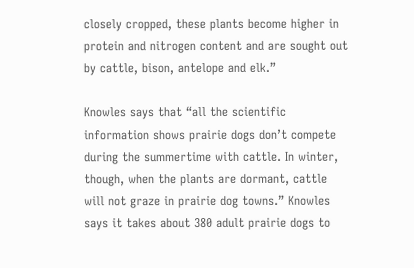closely cropped, these plants become higher in protein and nitrogen content and are sought out by cattle, bison, antelope and elk.”

Knowles says that “all the scientific information shows prairie dogs don’t compete during the summertime with cattle. In winter, though, when the plants are dormant, cattle will not graze in prairie dog towns.” Knowles says it takes about 380 adult prairie dogs to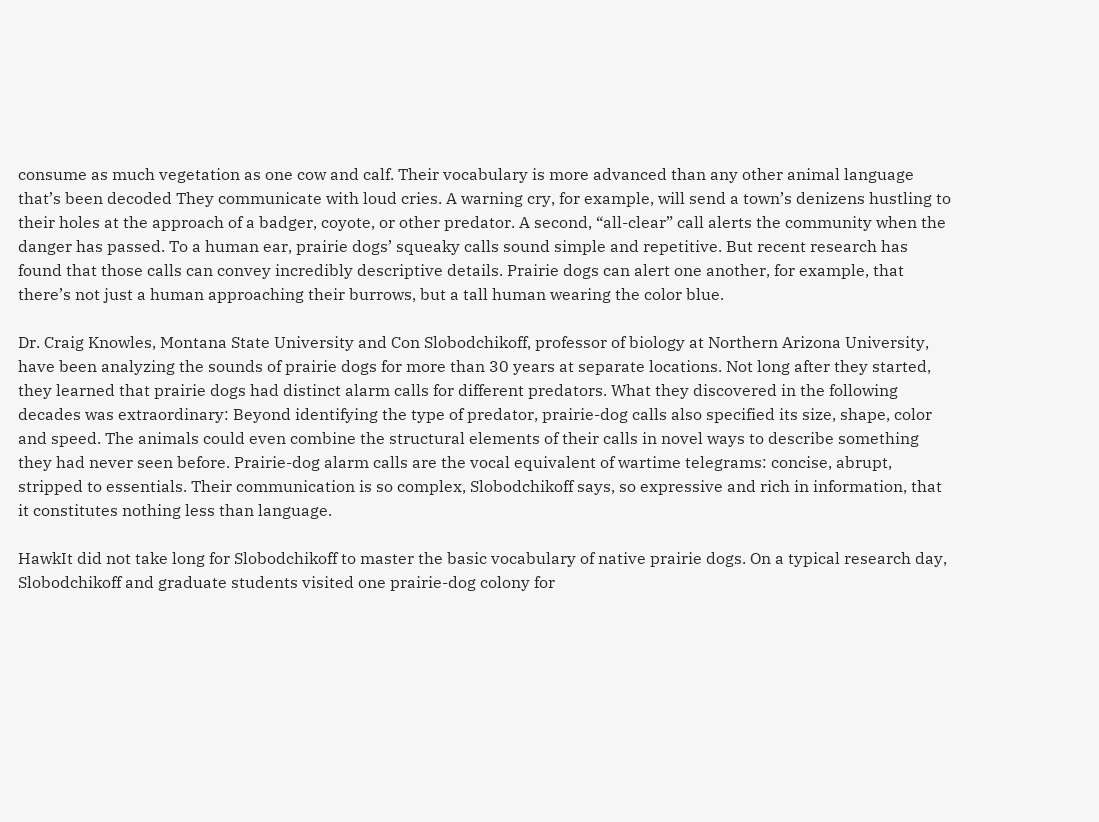consume as much vegetation as one cow and calf. Their vocabulary is more advanced than any other animal language that’s been decoded They communicate with loud cries. A warning cry, for example, will send a town’s denizens hustling to their holes at the approach of a badger, coyote, or other predator. A second, “all-clear” call alerts the community when the danger has passed. To a human ear, prairie dogs’ squeaky calls sound simple and repetitive. But recent research has found that those calls can convey incredibly descriptive details. Prairie dogs can alert one another, for example, that there’s not just a human approaching their burrows, but a tall human wearing the color blue.

Dr. Craig Knowles, Montana State University and Con Slobodchikoff, professor of biology at Northern Arizona University, have been analyzing the sounds of prairie dogs for more than 30 years at separate locations. Not long after they started, they learned that prairie dogs had distinct alarm calls for different predators. What they discovered in the following decades was extraordinary: Beyond identifying the type of predator, prairie-dog calls also specified its size, shape, color and speed. The animals could even combine the structural elements of their calls in novel ways to describe something they had never seen before. Prairie-dog alarm calls are the vocal equivalent of wartime telegrams: concise, abrupt, stripped to essentials. Their communication is so complex, Slobodchikoff says, so expressive and rich in information, that it constitutes nothing less than language.

HawkIt did not take long for Slobodchikoff to master the basic vocabulary of native prairie dogs. On a typical research day, Slobodchikoff and graduate students visited one prairie-dog colony for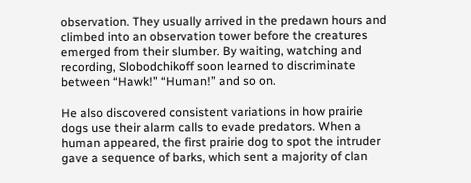observation. They usually arrived in the predawn hours and climbed into an observation tower before the creatures emerged from their slumber. By waiting, watching and recording, Slobodchikoff soon learned to discriminate between “Hawk!” “Human!” and so on.

He also discovered consistent variations in how prairie dogs use their alarm calls to evade predators. When a human appeared, the first prairie dog to spot the intruder gave a sequence of barks, which sent a majority of clan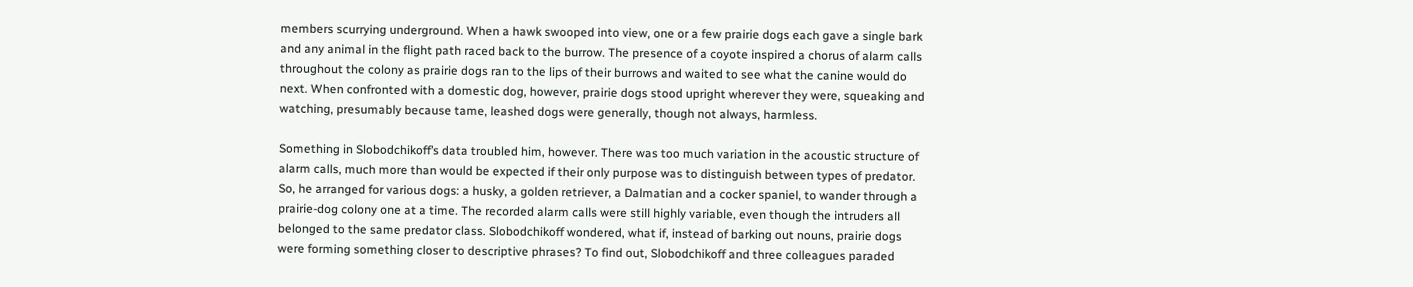members scurrying underground. When a hawk swooped into view, one or a few prairie dogs each gave a single bark and any animal in the flight path raced back to the burrow. The presence of a coyote inspired a chorus of alarm calls throughout the colony as prairie dogs ran to the lips of their burrows and waited to see what the canine would do next. When confronted with a domestic dog, however, prairie dogs stood upright wherever they were, squeaking and watching, presumably because tame, leashed dogs were generally, though not always, harmless.

Something in Slobodchikoff’s data troubled him, however. There was too much variation in the acoustic structure of alarm calls, much more than would be expected if their only purpose was to distinguish between types of predator. So, he arranged for various dogs: a husky, a golden retriever, a Dalmatian and a cocker spaniel, to wander through a prairie-dog colony one at a time. The recorded alarm calls were still highly variable, even though the intruders all belonged to the same predator class. Slobodchikoff wondered, what if, instead of barking out nouns, prairie dogs were forming something closer to descriptive phrases? To find out, Slobodchikoff and three colleagues paraded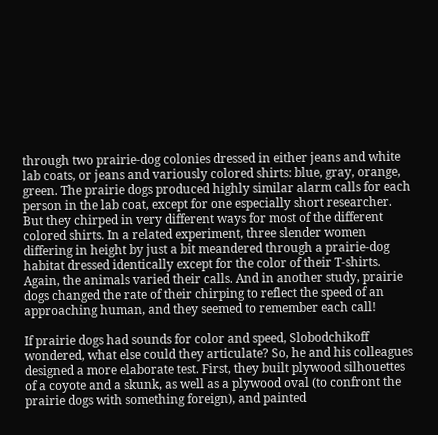through two prairie-dog colonies dressed in either jeans and white lab coats, or jeans and variously colored shirts: blue, gray, orange, green. The prairie dogs produced highly similar alarm calls for each person in the lab coat, except for one especially short researcher. But they chirped in very different ways for most of the different colored shirts. In a related experiment, three slender women differing in height by just a bit meandered through a prairie-dog habitat dressed identically except for the color of their T-shirts. Again, the animals varied their calls. And in another study, prairie dogs changed the rate of their chirping to reflect the speed of an approaching human, and they seemed to remember each call!

If prairie dogs had sounds for color and speed, Slobodchikoff wondered, what else could they articulate? So, he and his colleagues designed a more elaborate test. First, they built plywood silhouettes of a coyote and a skunk, as well as a plywood oval (to confront the prairie dogs with something foreign), and painted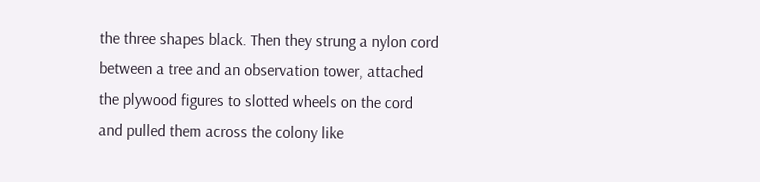the three shapes black. Then they strung a nylon cord between a tree and an observation tower, attached the plywood figures to slotted wheels on the cord and pulled them across the colony like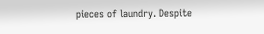pieces of laundry. Despite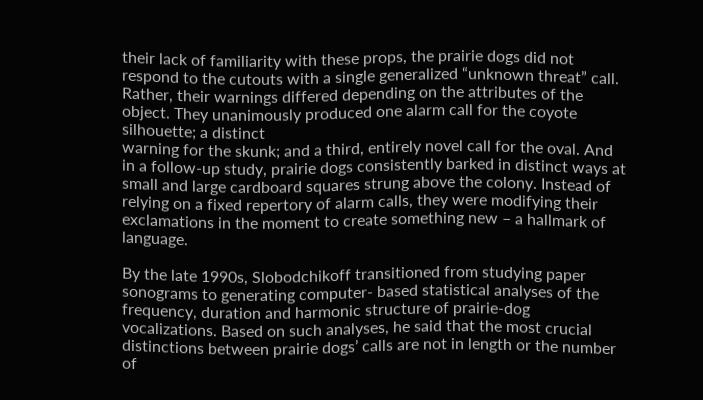their lack of familiarity with these props, the prairie dogs did not respond to the cutouts with a single generalized “unknown threat” call. Rather, their warnings differed depending on the attributes of the object. They unanimously produced one alarm call for the coyote silhouette; a distinct
warning for the skunk; and a third, entirely novel call for the oval. And in a follow-up study, prairie dogs consistently barked in distinct ways at small and large cardboard squares strung above the colony. Instead of relying on a fixed repertory of alarm calls, they were modifying their exclamations in the moment to create something new – a hallmark of language.

By the late 1990s, Slobodchikoff transitioned from studying paper sonograms to generating computer- based statistical analyses of the frequency, duration and harmonic structure of prairie-dog vocalizations. Based on such analyses, he said that the most crucial distinctions between prairie dogs’ calls are not in length or the number of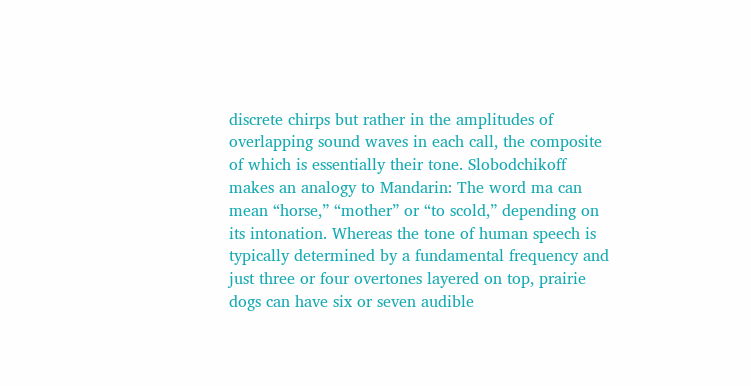discrete chirps but rather in the amplitudes of overlapping sound waves in each call, the composite of which is essentially their tone. Slobodchikoff makes an analogy to Mandarin: The word ma can mean “horse,” “mother” or “to scold,” depending on its intonation. Whereas the tone of human speech is typically determined by a fundamental frequency and just three or four overtones layered on top, prairie dogs can have six or seven audible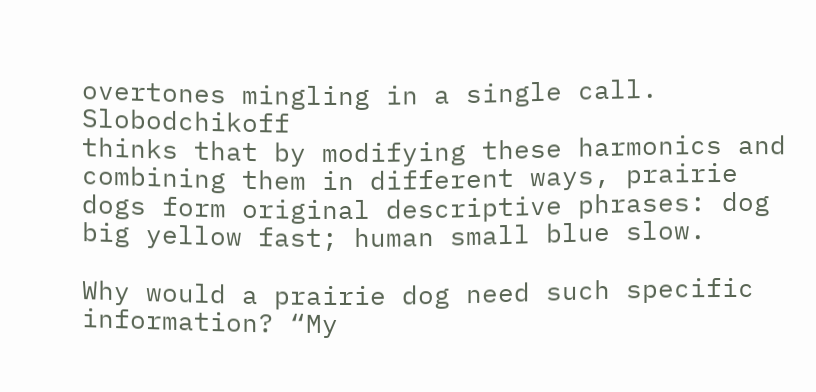overtones mingling in a single call. Slobodchikoff
thinks that by modifying these harmonics and combining them in different ways, prairie dogs form original descriptive phrases: dog big yellow fast; human small blue slow.

Why would a prairie dog need such specific information? “My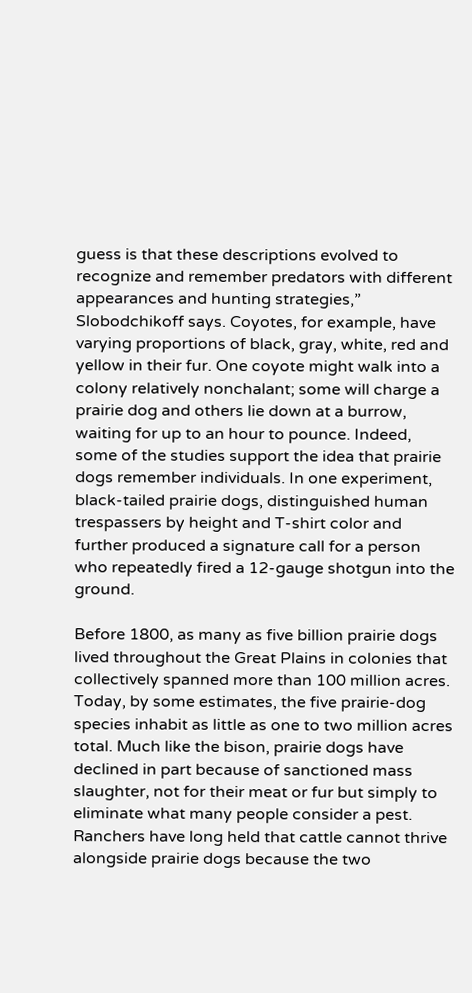guess is that these descriptions evolved to recognize and remember predators with different appearances and hunting strategies,” Slobodchikoff says. Coyotes, for example, have varying proportions of black, gray, white, red and yellow in their fur. One coyote might walk into a colony relatively nonchalant; some will charge a prairie dog and others lie down at a burrow, waiting for up to an hour to pounce. Indeed, some of the studies support the idea that prairie dogs remember individuals. In one experiment, black-tailed prairie dogs, distinguished human trespassers by height and T-shirt color and further produced a signature call for a person who repeatedly fired a 12-gauge shotgun into the ground.

Before 1800, as many as five billion prairie dogs lived throughout the Great Plains in colonies that collectively spanned more than 100 million acres. Today, by some estimates, the five prairie-dog species inhabit as little as one to two million acres total. Much like the bison, prairie dogs have declined in part because of sanctioned mass slaughter, not for their meat or fur but simply to eliminate what many people consider a pest. Ranchers have long held that cattle cannot thrive alongside prairie dogs because the two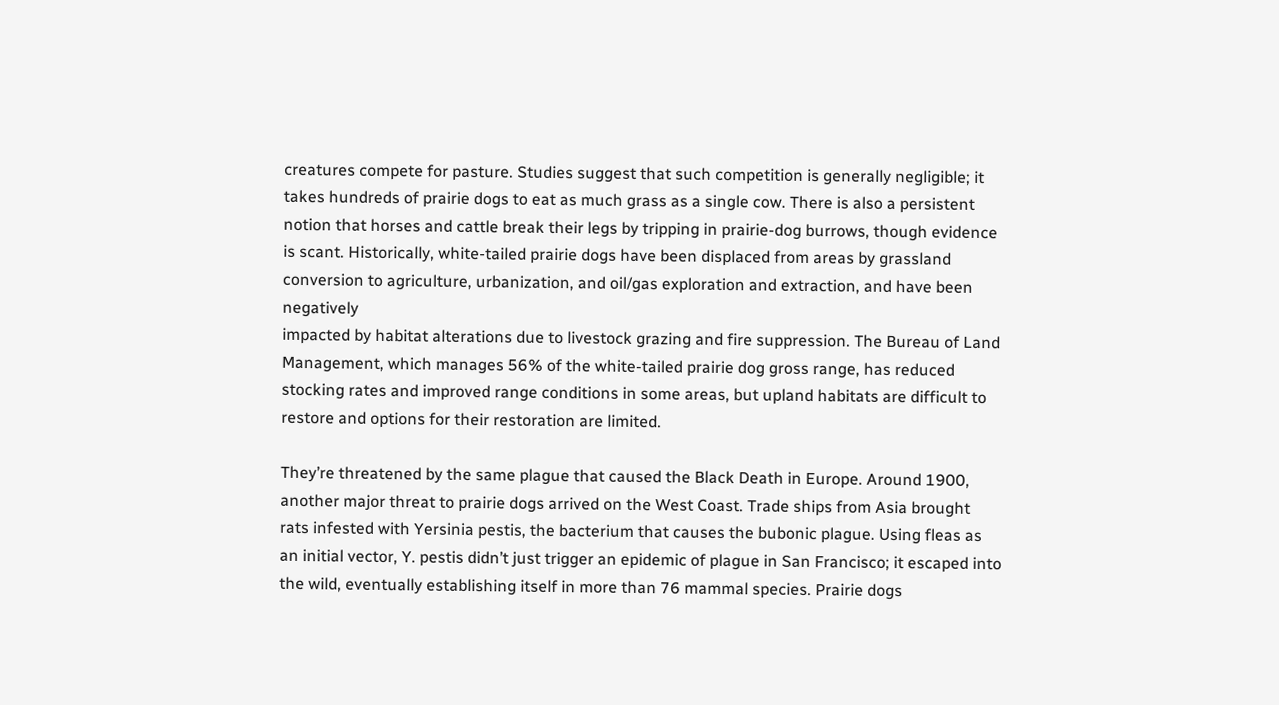creatures compete for pasture. Studies suggest that such competition is generally negligible; it takes hundreds of prairie dogs to eat as much grass as a single cow. There is also a persistent notion that horses and cattle break their legs by tripping in prairie-dog burrows, though evidence is scant. Historically, white-tailed prairie dogs have been displaced from areas by grassland conversion to agriculture, urbanization, and oil/gas exploration and extraction, and have been negatively
impacted by habitat alterations due to livestock grazing and fire suppression. The Bureau of Land Management, which manages 56% of the white-tailed prairie dog gross range, has reduced stocking rates and improved range conditions in some areas, but upland habitats are difficult to restore and options for their restoration are limited.

They’re threatened by the same plague that caused the Black Death in Europe. Around 1900, another major threat to prairie dogs arrived on the West Coast. Trade ships from Asia brought rats infested with Yersinia pestis, the bacterium that causes the bubonic plague. Using fleas as an initial vector, Y. pestis didn’t just trigger an epidemic of plague in San Francisco; it escaped into the wild, eventually establishing itself in more than 76 mammal species. Prairie dogs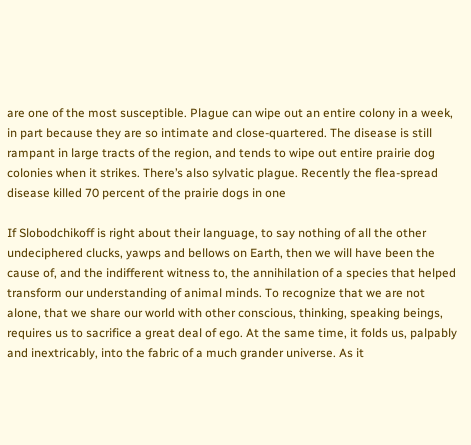are one of the most susceptible. Plague can wipe out an entire colony in a week, in part because they are so intimate and close-quartered. The disease is still rampant in large tracts of the region, and tends to wipe out entire prairie dog colonies when it strikes. There’s also sylvatic plague. Recently the flea-spread disease killed 70 percent of the prairie dogs in one

If Slobodchikoff is right about their language, to say nothing of all the other undeciphered clucks, yawps and bellows on Earth, then we will have been the cause of, and the indifferent witness to, the annihilation of a species that helped transform our understanding of animal minds. To recognize that we are not alone, that we share our world with other conscious, thinking, speaking beings, requires us to sacrifice a great deal of ego. At the same time, it folds us, palpably and inextricably, into the fabric of a much grander universe. As it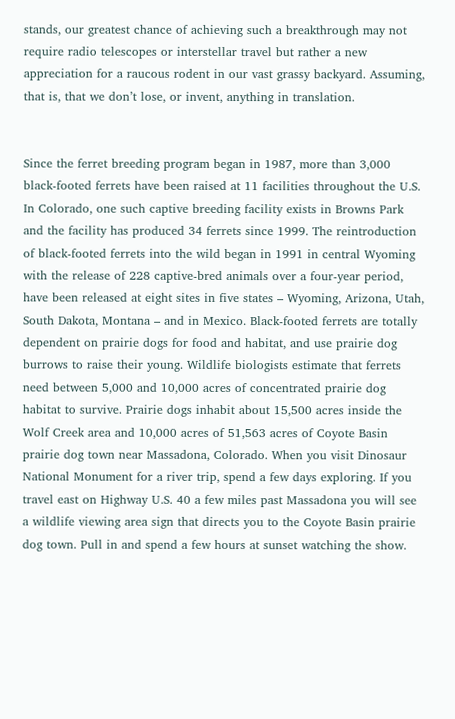stands, our greatest chance of achieving such a breakthrough may not require radio telescopes or interstellar travel but rather a new appreciation for a raucous rodent in our vast grassy backyard. Assuming, that is, that we don’t lose, or invent, anything in translation.


Since the ferret breeding program began in 1987, more than 3,000 black-footed ferrets have been raised at 11 facilities throughout the U.S. In Colorado, one such captive breeding facility exists in Browns Park and the facility has produced 34 ferrets since 1999. The reintroduction of black-footed ferrets into the wild began in 1991 in central Wyoming with the release of 228 captive-bred animals over a four-year period, have been released at eight sites in five states – Wyoming, Arizona, Utah, South Dakota, Montana – and in Mexico. Black-footed ferrets are totally dependent on prairie dogs for food and habitat, and use prairie dog burrows to raise their young. Wildlife biologists estimate that ferrets need between 5,000 and 10,000 acres of concentrated prairie dog habitat to survive. Prairie dogs inhabit about 15,500 acres inside the Wolf Creek area and 10,000 acres of 51,563 acres of Coyote Basin prairie dog town near Massadona, Colorado. When you visit Dinosaur National Monument for a river trip, spend a few days exploring. If you travel east on Highway U.S. 40 a few miles past Massadona you will see a wildlife viewing area sign that directs you to the Coyote Basin prairie dog town. Pull in and spend a few hours at sunset watching the show.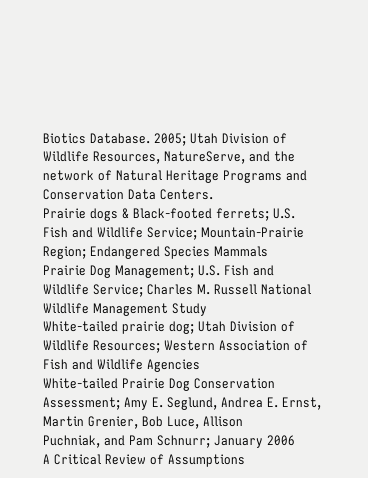Biotics Database. 2005; Utah Division of Wildlife Resources, NatureServe, and the network of Natural Heritage Programs and
Conservation Data Centers.
Prairie dogs & Black-footed ferrets; U.S. Fish and Wildlife Service; Mountain-Prairie Region; Endangered Species Mammals
Prairie Dog Management; U.S. Fish and Wildlife Service; Charles M. Russell National Wildlife Management Study
White-tailed prairie dog; Utah Division of Wildlife Resources; Western Association of Fish and Wildlife Agencies
White-tailed Prairie Dog Conservation Assessment; Amy E. Seglund, Andrea E. Ernst, Martin Grenier, Bob Luce, Allison
Puchniak, and Pam Schnurr; January 2006
A Critical Review of Assumptions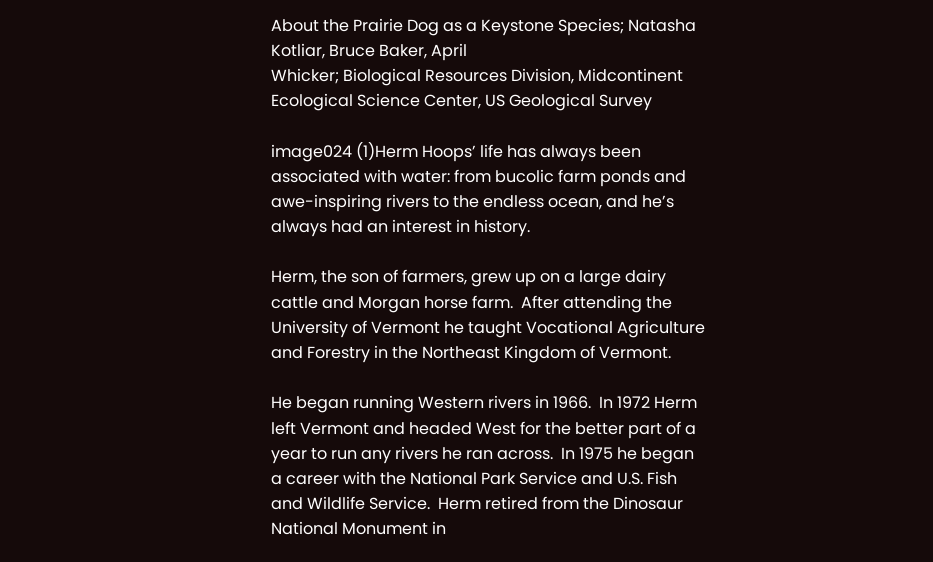About the Prairie Dog as a Keystone Species; Natasha Kotliar, Bruce Baker, April
Whicker; Biological Resources Division, Midcontinent Ecological Science Center, US Geological Survey

image024 (1)Herm Hoops’ life has always been associated with water: from bucolic farm ponds and awe-inspiring rivers to the endless ocean, and he’s always had an interest in history.

Herm, the son of farmers, grew up on a large dairy cattle and Morgan horse farm.  After attending the University of Vermont he taught Vocational Agriculture and Forestry in the Northeast Kingdom of Vermont.

He began running Western rivers in 1966.  In 1972 Herm left Vermont and headed West for the better part of a year to run any rivers he ran across.  In 1975 he began a career with the National Park Service and U.S. Fish and Wildlife Service.  Herm retired from the Dinosaur National Monument in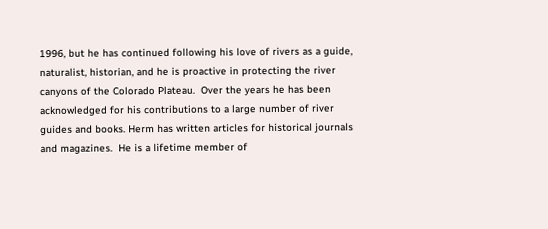1996, but he has continued following his love of rivers as a guide, naturalist, historian, and he is proactive in protecting the river canyons of the Colorado Plateau.  Over the years he has been acknowledged for his contributions to a large number of river guides and books. Herm has written articles for historical journals and magazines.  He is a lifetime member of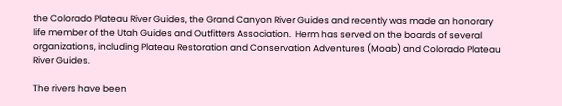the Colorado Plateau River Guides, the Grand Canyon River Guides and recently was made an honorary life member of the Utah Guides and Outfitters Association.  Herm has served on the boards of several organizations, including Plateau Restoration and Conservation Adventures (Moab) and Colorado Plateau River Guides.

The rivers have been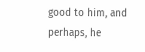good to him, and perhaps, he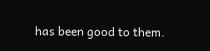has been good to them.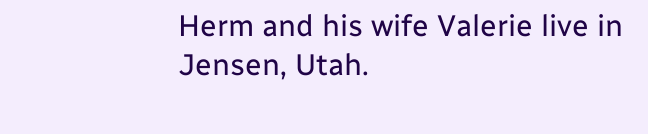Herm and his wife Valerie live in Jensen, Utah.